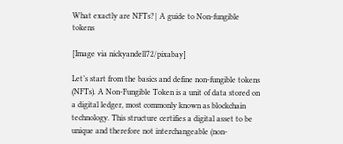What exactly are NFTs? | A guide to Non-fungible tokens

[Image via nickyandell72/pixabay]

Let’s start from the basics and define non-fungible tokens (NFTs). A Non-Fungible Token is a unit of data stored on a digital ledger, most commonly known as blockchain technology. This structure certifies a digital asset to be unique and therefore not interchangeable (non-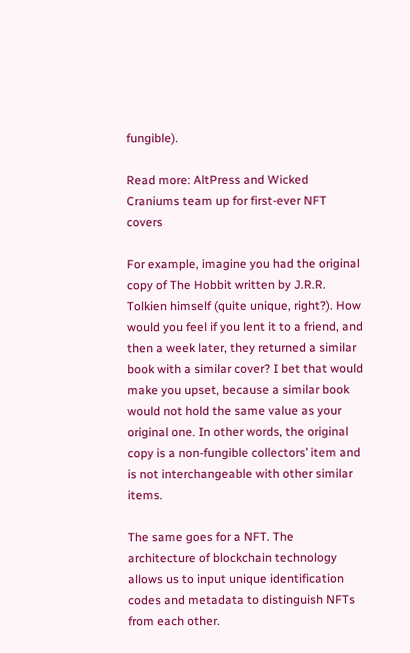fungible).

Read more: AltPress and Wicked Craniums team up for first-ever NFT covers

For example, imagine you had the original copy of The Hobbit written by J.R.R. Tolkien himself (quite unique, right?). How would you feel if you lent it to a friend, and then a week later, they returned a similar book with a similar cover? I bet that would make you upset, because a similar book would not hold the same value as your original one. In other words, the original copy is a non-fungible collectors’ item and is not interchangeable with other similar items.

The same goes for a NFT. The architecture of blockchain technology allows us to input unique identification codes and metadata to distinguish NFTs from each other.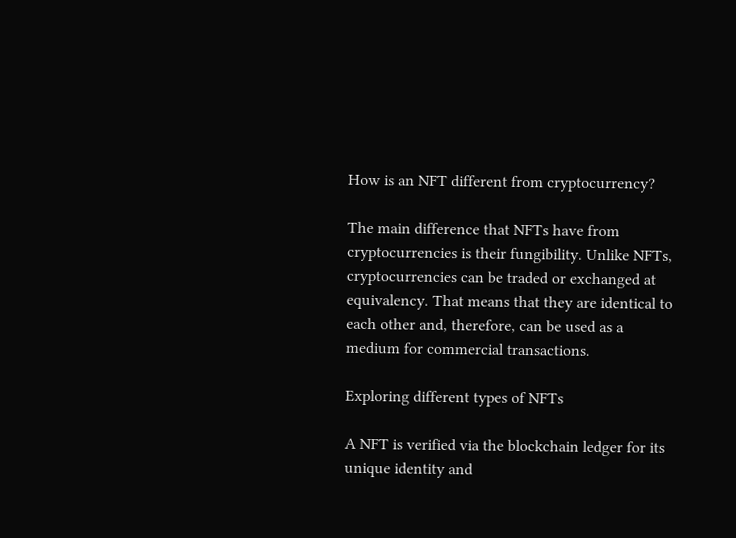How is an NFT different from cryptocurrency?

The main difference that NFTs have from cryptocurrencies is their fungibility. Unlike NFTs, cryptocurrencies can be traded or exchanged at equivalency. That means that they are identical to each other and, therefore, can be used as a medium for commercial transactions.

Exploring different types of NFTs

A NFT is verified via the blockchain ledger for its unique identity and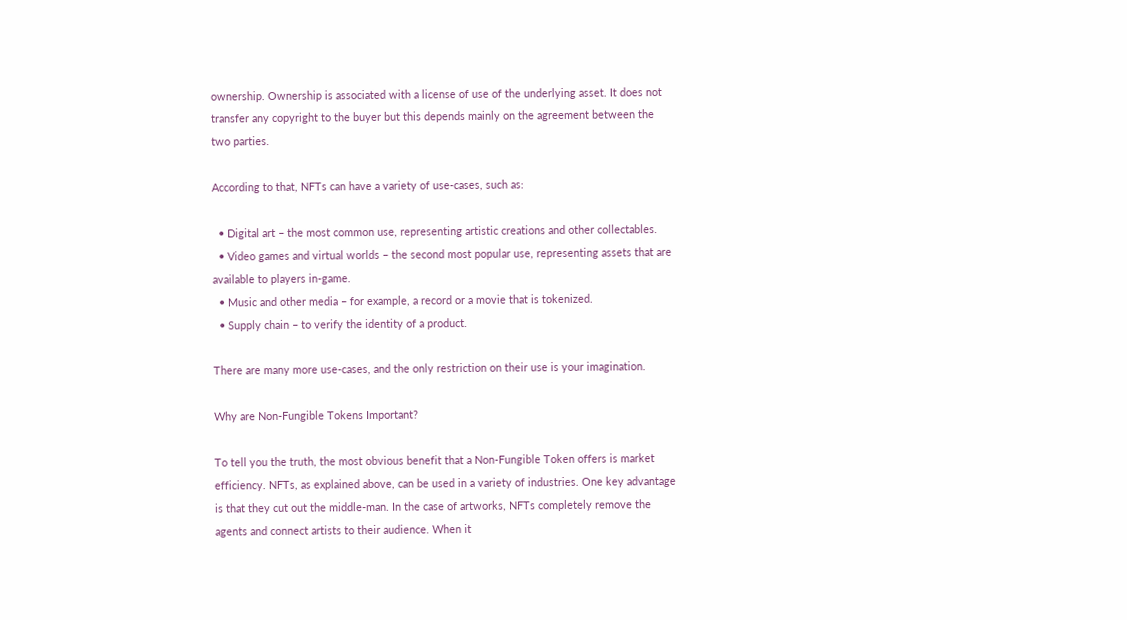ownership. Ownership is associated with a license of use of the underlying asset. It does not transfer any copyright to the buyer but this depends mainly on the agreement between the two parties.

According to that, NFTs can have a variety of use-cases, such as:

  • Digital art – the most common use, representing artistic creations and other collectables.
  • Video games and virtual worlds – the second most popular use, representing assets that are available to players in-game.
  • Music and other media – for example, a record or a movie that is tokenized.
  • Supply chain – to verify the identity of a product.

There are many more use-cases, and the only restriction on their use is your imagination.

Why are Non-Fungible Tokens Important?

To tell you the truth, the most obvious benefit that a Non-Fungible Token offers is market efficiency. NFTs, as explained above, can be used in a variety of industries. One key advantage is that they cut out the middle-man. In the case of artworks, NFTs completely remove the agents and connect artists to their audience. When it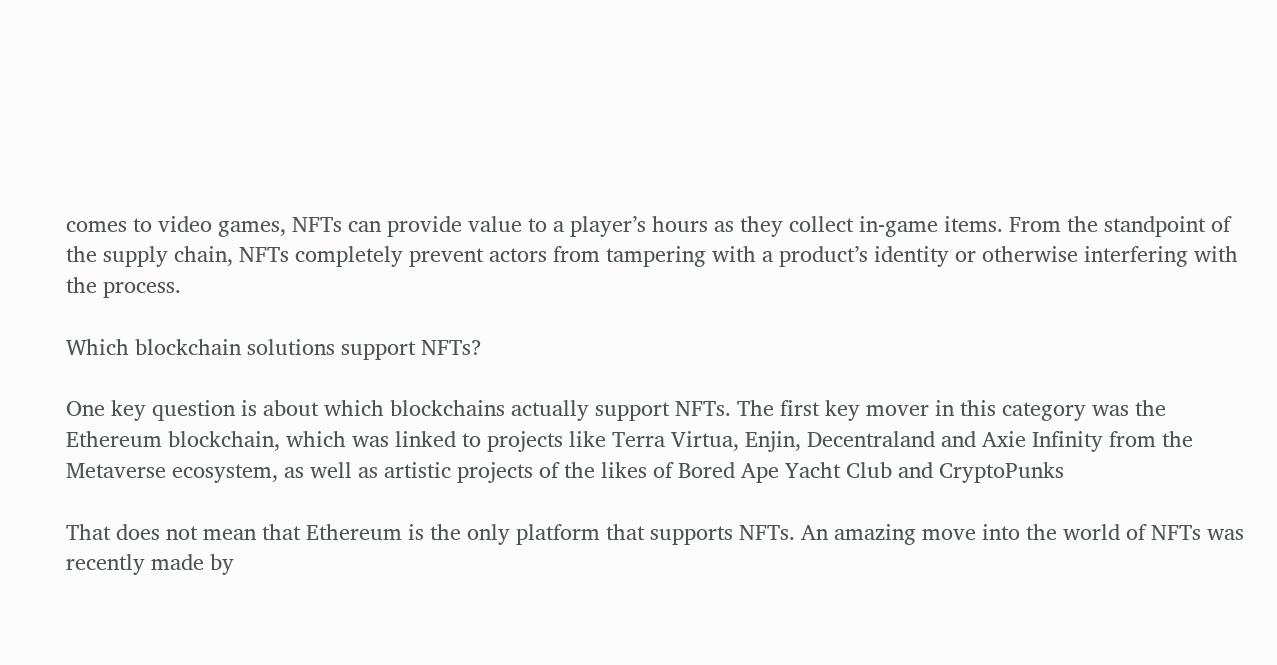comes to video games, NFTs can provide value to a player’s hours as they collect in-game items. From the standpoint of the supply chain, NFTs completely prevent actors from tampering with a product’s identity or otherwise interfering with the process.

Which blockchain solutions support NFTs?

One key question is about which blockchains actually support NFTs. The first key mover in this category was the Ethereum blockchain, which was linked to projects like Terra Virtua, Enjin, Decentraland and Axie Infinity from the Metaverse ecosystem, as well as artistic projects of the likes of Bored Ape Yacht Club and CryptoPunks

That does not mean that Ethereum is the only platform that supports NFTs. An amazing move into the world of NFTs was recently made by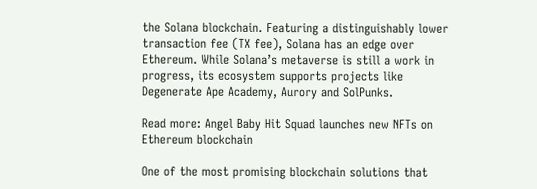the Solana blockchain. Featuring a distinguishably lower transaction fee (TX fee), Solana has an edge over Ethereum. While Solana’s metaverse is still a work in progress, its ecosystem supports projects like Degenerate Ape Academy, Aurory and SolPunks.

Read more: Angel Baby Hit Squad launches new NFTs on Ethereum blockchain

One of the most promising blockchain solutions that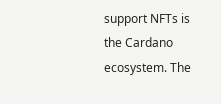support NFTs is the Cardano ecosystem. The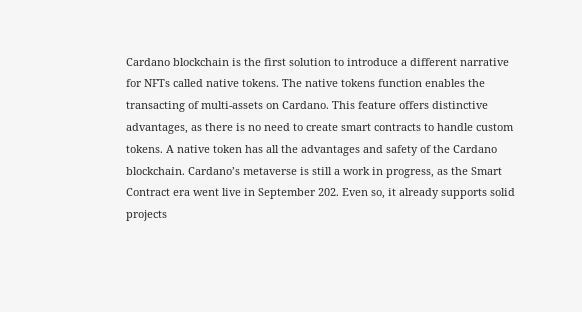Cardano blockchain is the first solution to introduce a different narrative for NFTs called native tokens. The native tokens function enables the transacting of multi-assets on Cardano. This feature offers distinctive advantages, as there is no need to create smart contracts to handle custom tokens. A native token has all the advantages and safety of the Cardano blockchain. Cardano’s metaverse is still a work in progress, as the Smart Contract era went live in September 202. Even so, it already supports solid projects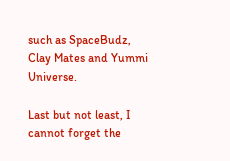such as SpaceBudz, Clay Mates and Yummi Universe.

Last but not least, I cannot forget the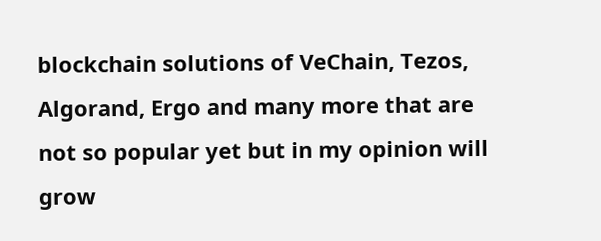blockchain solutions of VeChain, Tezos, Algorand, Ergo and many more that are not so popular yet but in my opinion will grow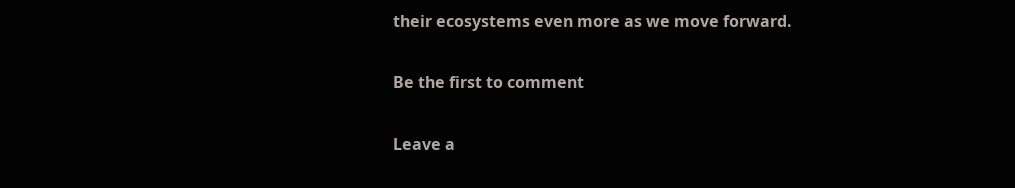their ecosystems even more as we move forward.

Be the first to comment

Leave a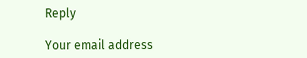Reply

Your email address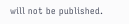will not be published.